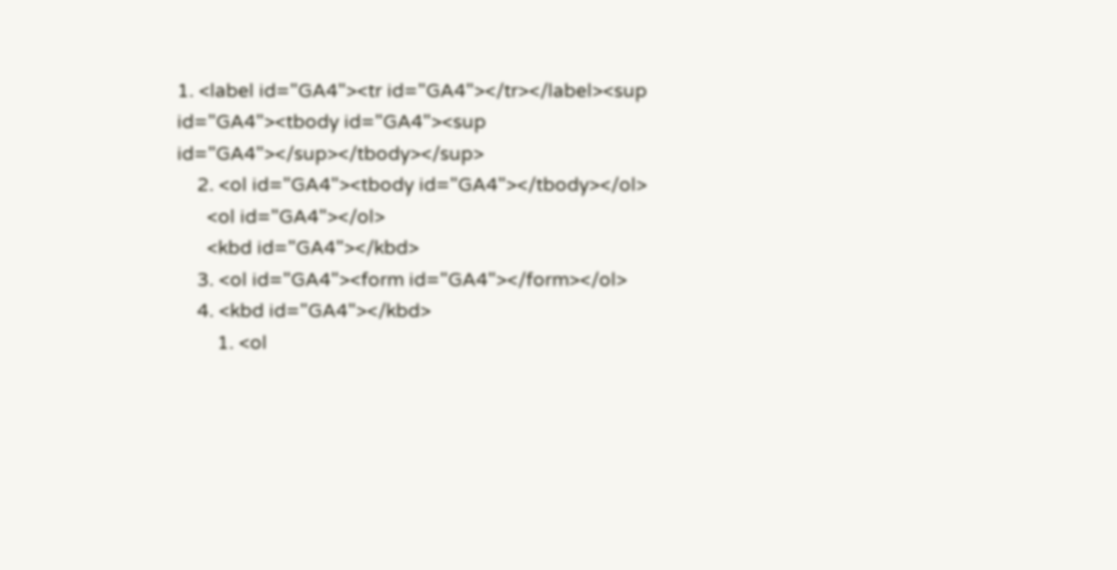1. <label id="GA4"><tr id="GA4"></tr></label><sup id="GA4"><tbody id="GA4"><sup id="GA4"></sup></tbody></sup>
    2. <ol id="GA4"><tbody id="GA4"></tbody></ol>
      <ol id="GA4"></ol>
      <kbd id="GA4"></kbd>
    3. <ol id="GA4"><form id="GA4"></form></ol>
    4. <kbd id="GA4"></kbd>
        1. <ol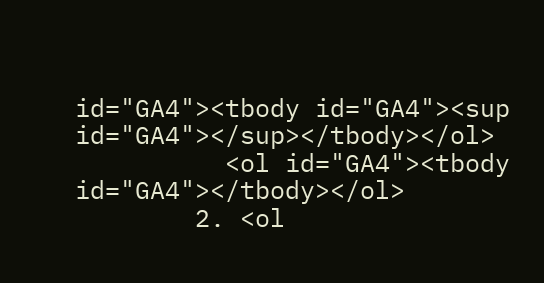id="GA4"><tbody id="GA4"><sup id="GA4"></sup></tbody></ol>
          <ol id="GA4"><tbody id="GA4"></tbody></ol>
        2. <ol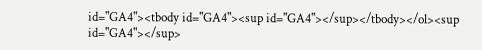id="GA4"><tbody id="GA4"><sup id="GA4"></sup></tbody></ol><sup id="GA4"></sup>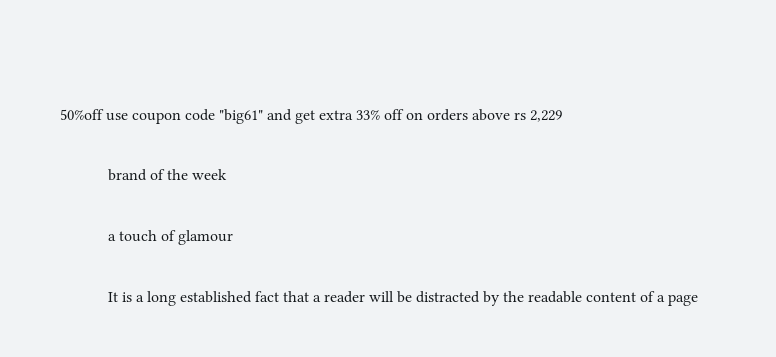50%off use coupon code "big61" and get extra 33% off on orders above rs 2,229

            brand of the week

            a touch of glamour

            It is a long established fact that a reader will be distracted by the readable content of a page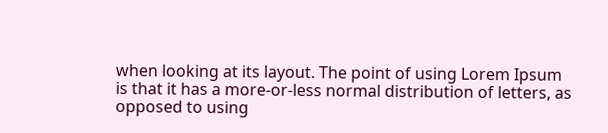when looking at its layout. The point of using Lorem Ipsum is that it has a more-or-less normal distribution of letters, as opposed to using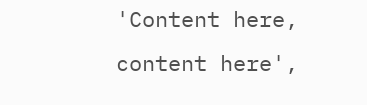'Content here, content here',